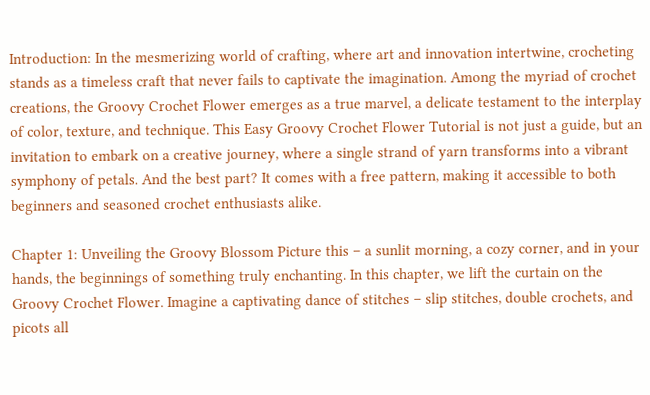Introduction: In the mesmerizing world of crafting, where art and innovation intertwine, crocheting stands as a timeless craft that never fails to captivate the imagination. Among the myriad of crochet creations, the Groovy Crochet Flower emerges as a true marvel, a delicate testament to the interplay of color, texture, and technique. This Easy Groovy Crochet Flower Tutorial is not just a guide, but an invitation to embark on a creative journey, where a single strand of yarn transforms into a vibrant symphony of petals. And the best part? It comes with a free pattern, making it accessible to both beginners and seasoned crochet enthusiasts alike.

Chapter 1: Unveiling the Groovy Blossom Picture this – a sunlit morning, a cozy corner, and in your hands, the beginnings of something truly enchanting. In this chapter, we lift the curtain on the Groovy Crochet Flower. Imagine a captivating dance of stitches – slip stitches, double crochets, and picots all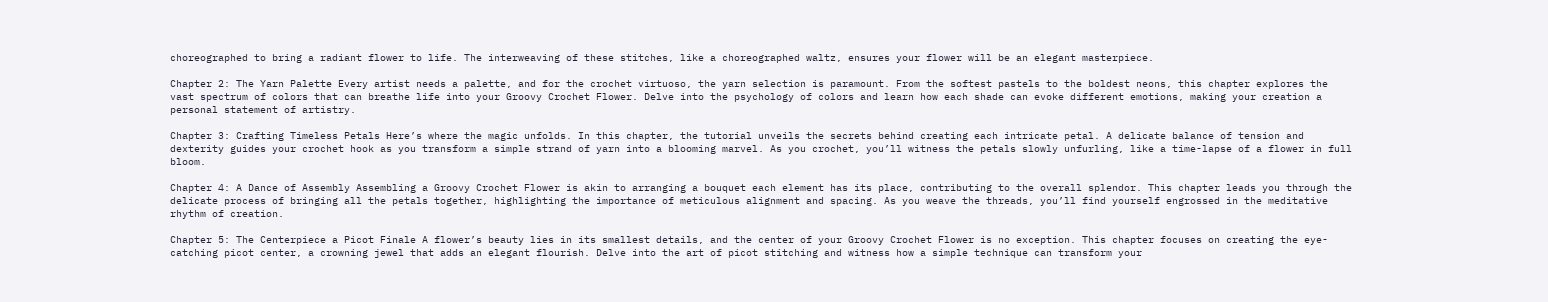choreographed to bring a radiant flower to life. The interweaving of these stitches, like a choreographed waltz, ensures your flower will be an elegant masterpiece.

Chapter 2: The Yarn Palette Every artist needs a palette, and for the crochet virtuoso, the yarn selection is paramount. From the softest pastels to the boldest neons, this chapter explores the vast spectrum of colors that can breathe life into your Groovy Crochet Flower. Delve into the psychology of colors and learn how each shade can evoke different emotions, making your creation a personal statement of artistry.

Chapter 3: Crafting Timeless Petals Here’s where the magic unfolds. In this chapter, the tutorial unveils the secrets behind creating each intricate petal. A delicate balance of tension and dexterity guides your crochet hook as you transform a simple strand of yarn into a blooming marvel. As you crochet, you’ll witness the petals slowly unfurling, like a time-lapse of a flower in full bloom.

Chapter 4: A Dance of Assembly Assembling a Groovy Crochet Flower is akin to arranging a bouquet each element has its place, contributing to the overall splendor. This chapter leads you through the delicate process of bringing all the petals together, highlighting the importance of meticulous alignment and spacing. As you weave the threads, you’ll find yourself engrossed in the meditative rhythm of creation.

Chapter 5: The Centerpiece a Picot Finale A flower’s beauty lies in its smallest details, and the center of your Groovy Crochet Flower is no exception. This chapter focuses on creating the eye-catching picot center, a crowning jewel that adds an elegant flourish. Delve into the art of picot stitching and witness how a simple technique can transform your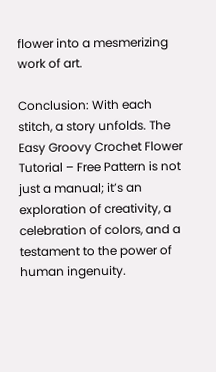flower into a mesmerizing work of art.

Conclusion: With each stitch, a story unfolds. The Easy Groovy Crochet Flower Tutorial – Free Pattern is not just a manual; it’s an exploration of creativity, a celebration of colors, and a testament to the power of human ingenuity.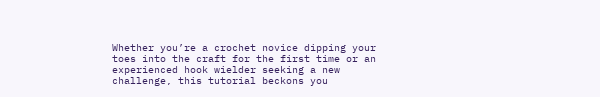Whether you’re a crochet novice dipping your toes into the craft for the first time or an experienced hook wielder seeking a new challenge, this tutorial beckons you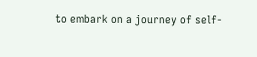to embark on a journey of self-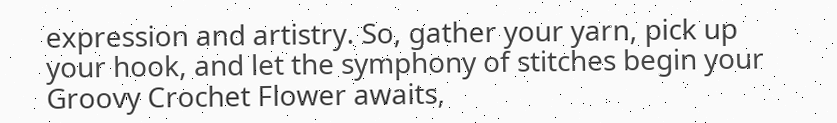expression and artistry. So, gather your yarn, pick up your hook, and let the symphony of stitches begin your Groovy Crochet Flower awaits,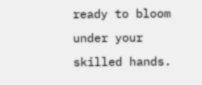ready to bloom under your skilled hands.